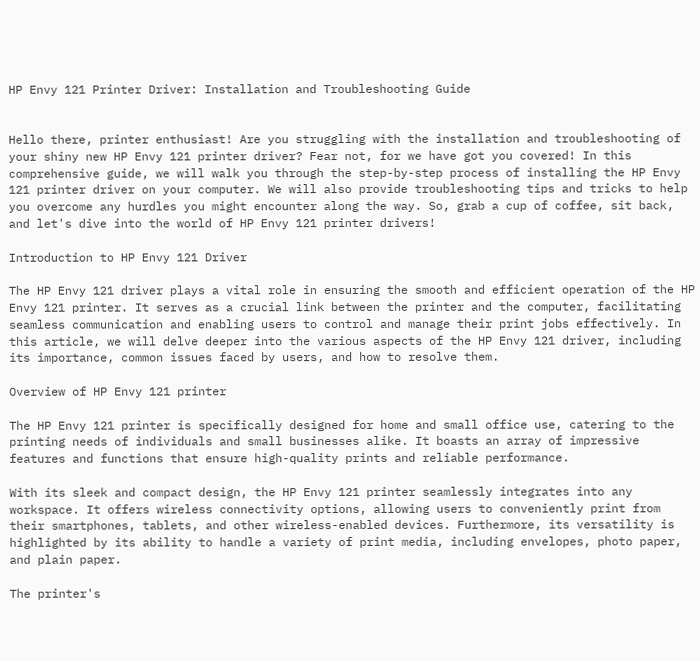HP Envy 121 Printer Driver: Installation and Troubleshooting Guide


Hello there, printer enthusiast! Are you struggling with the installation and troubleshooting of your shiny new HP Envy 121 printer driver? Fear not, for we have got you covered! In this comprehensive guide, we will walk you through the step-by-step process of installing the HP Envy 121 printer driver on your computer. We will also provide troubleshooting tips and tricks to help you overcome any hurdles you might encounter along the way. So, grab a cup of coffee, sit back, and let's dive into the world of HP Envy 121 printer drivers!

Introduction to HP Envy 121 Driver

The HP Envy 121 driver plays a vital role in ensuring the smooth and efficient operation of the HP Envy 121 printer. It serves as a crucial link between the printer and the computer, facilitating seamless communication and enabling users to control and manage their print jobs effectively. In this article, we will delve deeper into the various aspects of the HP Envy 121 driver, including its importance, common issues faced by users, and how to resolve them.

Overview of HP Envy 121 printer

The HP Envy 121 printer is specifically designed for home and small office use, catering to the printing needs of individuals and small businesses alike. It boasts an array of impressive features and functions that ensure high-quality prints and reliable performance.

With its sleek and compact design, the HP Envy 121 printer seamlessly integrates into any workspace. It offers wireless connectivity options, allowing users to conveniently print from their smartphones, tablets, and other wireless-enabled devices. Furthermore, its versatility is highlighted by its ability to handle a variety of print media, including envelopes, photo paper, and plain paper.

The printer's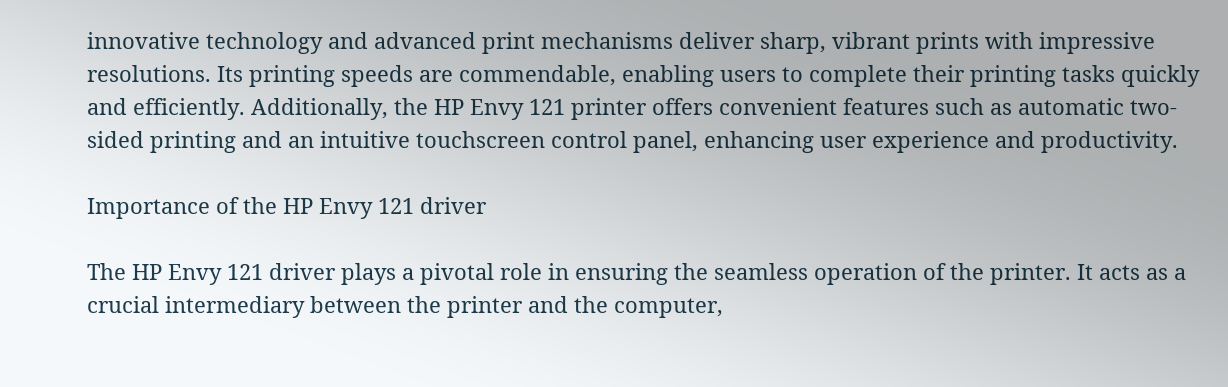innovative technology and advanced print mechanisms deliver sharp, vibrant prints with impressive resolutions. Its printing speeds are commendable, enabling users to complete their printing tasks quickly and efficiently. Additionally, the HP Envy 121 printer offers convenient features such as automatic two-sided printing and an intuitive touchscreen control panel, enhancing user experience and productivity.

Importance of the HP Envy 121 driver

The HP Envy 121 driver plays a pivotal role in ensuring the seamless operation of the printer. It acts as a crucial intermediary between the printer and the computer,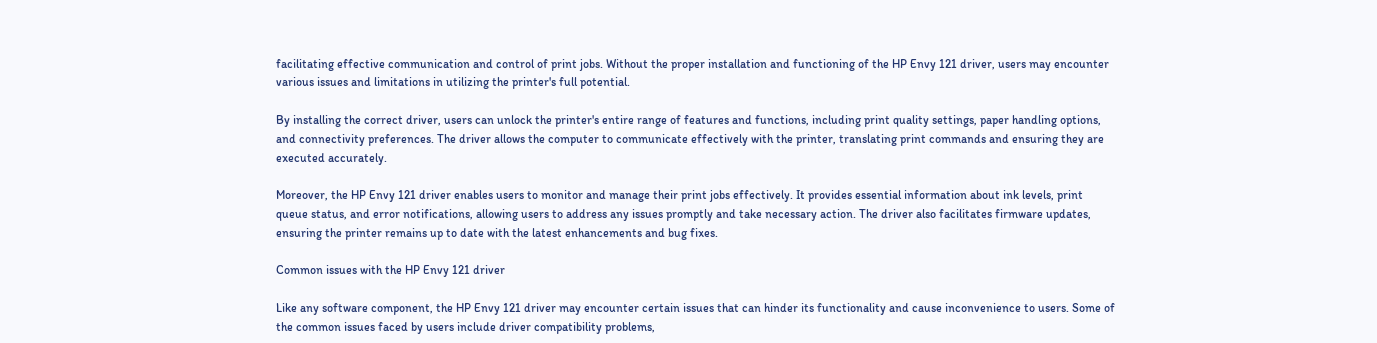facilitating effective communication and control of print jobs. Without the proper installation and functioning of the HP Envy 121 driver, users may encounter various issues and limitations in utilizing the printer's full potential.

By installing the correct driver, users can unlock the printer's entire range of features and functions, including print quality settings, paper handling options, and connectivity preferences. The driver allows the computer to communicate effectively with the printer, translating print commands and ensuring they are executed accurately.

Moreover, the HP Envy 121 driver enables users to monitor and manage their print jobs effectively. It provides essential information about ink levels, print queue status, and error notifications, allowing users to address any issues promptly and take necessary action. The driver also facilitates firmware updates, ensuring the printer remains up to date with the latest enhancements and bug fixes.

Common issues with the HP Envy 121 driver

Like any software component, the HP Envy 121 driver may encounter certain issues that can hinder its functionality and cause inconvenience to users. Some of the common issues faced by users include driver compatibility problems,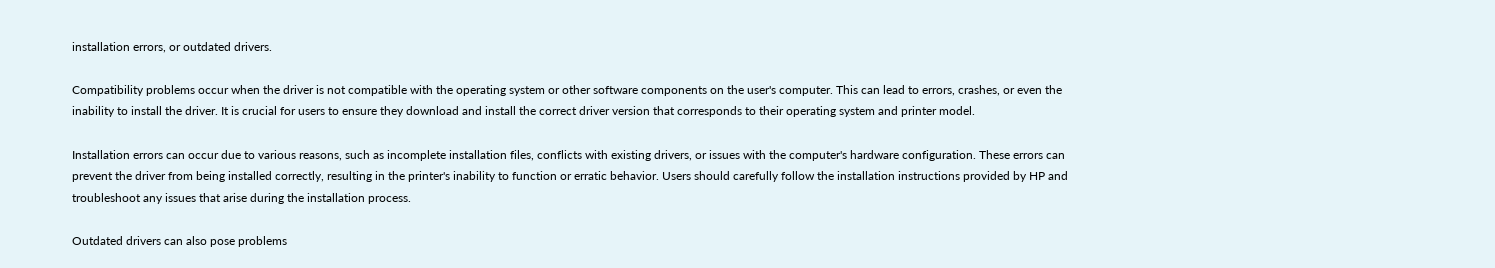installation errors, or outdated drivers.

Compatibility problems occur when the driver is not compatible with the operating system or other software components on the user's computer. This can lead to errors, crashes, or even the inability to install the driver. It is crucial for users to ensure they download and install the correct driver version that corresponds to their operating system and printer model.

Installation errors can occur due to various reasons, such as incomplete installation files, conflicts with existing drivers, or issues with the computer's hardware configuration. These errors can prevent the driver from being installed correctly, resulting in the printer's inability to function or erratic behavior. Users should carefully follow the installation instructions provided by HP and troubleshoot any issues that arise during the installation process.

Outdated drivers can also pose problems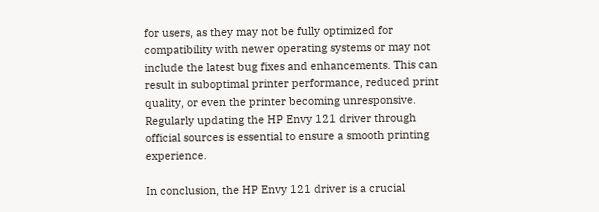for users, as they may not be fully optimized for compatibility with newer operating systems or may not include the latest bug fixes and enhancements. This can result in suboptimal printer performance, reduced print quality, or even the printer becoming unresponsive. Regularly updating the HP Envy 121 driver through official sources is essential to ensure a smooth printing experience.

In conclusion, the HP Envy 121 driver is a crucial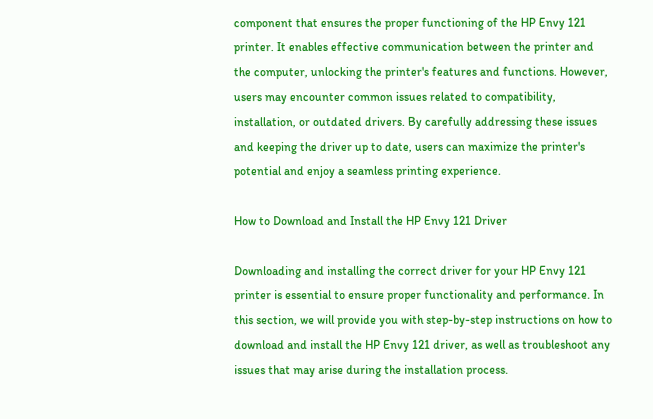component that ensures the proper functioning of the HP Envy 121 printer. It enables effective communication between the printer and the computer, unlocking the printer's features and functions. However, users may encounter common issues related to compatibility, installation, or outdated drivers. By carefully addressing these issues and keeping the driver up to date, users can maximize the printer's potential and enjoy a seamless printing experience.

How to Download and Install the HP Envy 121 Driver

Downloading and installing the correct driver for your HP Envy 121 printer is essential to ensure proper functionality and performance. In this section, we will provide you with step-by-step instructions on how to download and install the HP Envy 121 driver, as well as troubleshoot any issues that may arise during the installation process.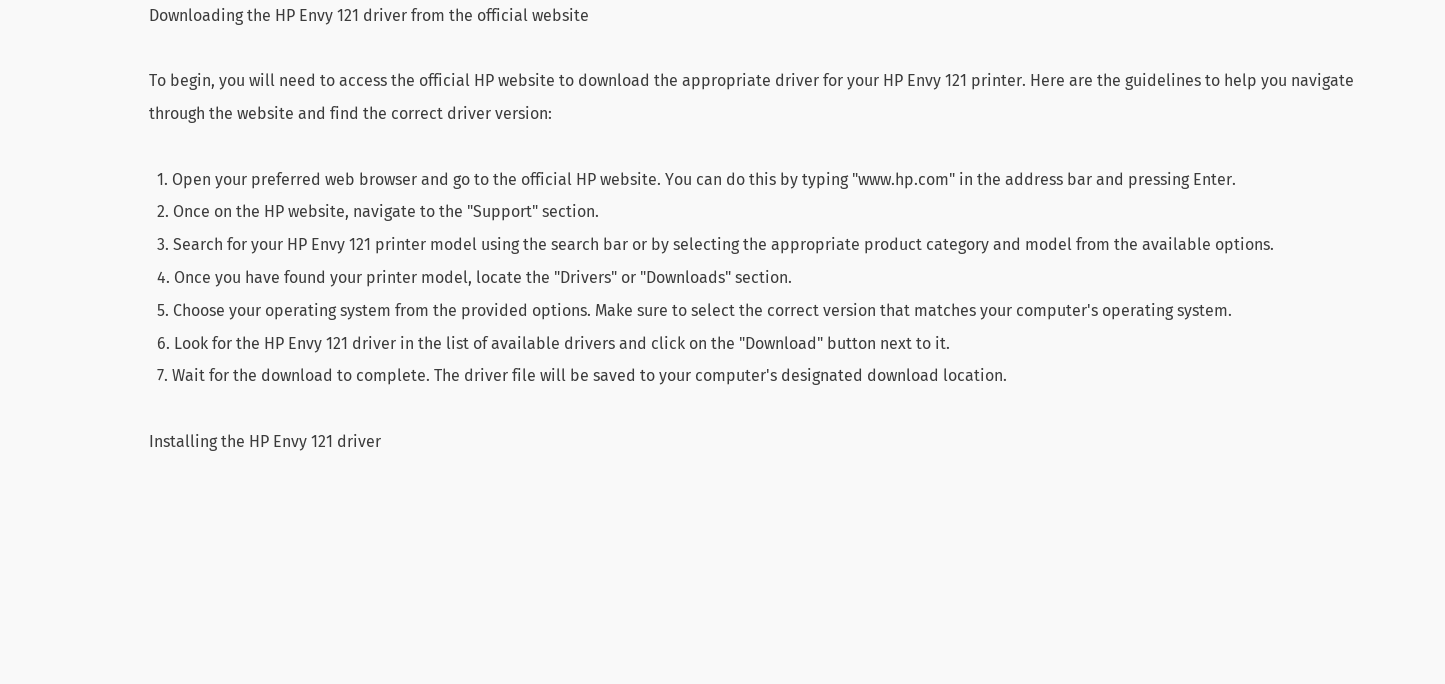Downloading the HP Envy 121 driver from the official website

To begin, you will need to access the official HP website to download the appropriate driver for your HP Envy 121 printer. Here are the guidelines to help you navigate through the website and find the correct driver version:

  1. Open your preferred web browser and go to the official HP website. You can do this by typing "www.hp.com" in the address bar and pressing Enter.
  2. Once on the HP website, navigate to the "Support" section.
  3. Search for your HP Envy 121 printer model using the search bar or by selecting the appropriate product category and model from the available options.
  4. Once you have found your printer model, locate the "Drivers" or "Downloads" section.
  5. Choose your operating system from the provided options. Make sure to select the correct version that matches your computer's operating system.
  6. Look for the HP Envy 121 driver in the list of available drivers and click on the "Download" button next to it.
  7. Wait for the download to complete. The driver file will be saved to your computer's designated download location.

Installing the HP Envy 121 driver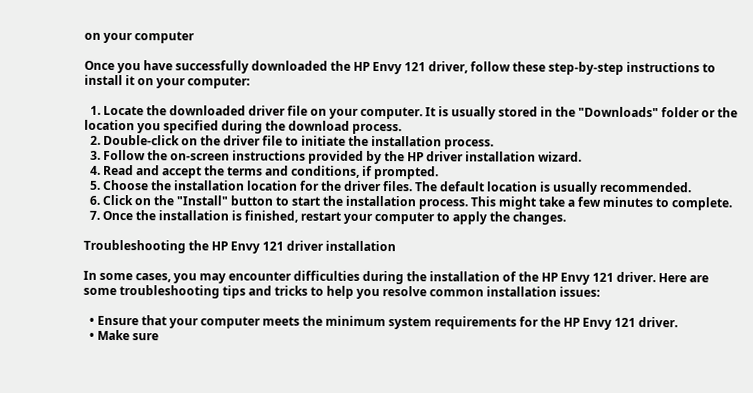on your computer

Once you have successfully downloaded the HP Envy 121 driver, follow these step-by-step instructions to install it on your computer:

  1. Locate the downloaded driver file on your computer. It is usually stored in the "Downloads" folder or the location you specified during the download process.
  2. Double-click on the driver file to initiate the installation process.
  3. Follow the on-screen instructions provided by the HP driver installation wizard.
  4. Read and accept the terms and conditions, if prompted.
  5. Choose the installation location for the driver files. The default location is usually recommended.
  6. Click on the "Install" button to start the installation process. This might take a few minutes to complete.
  7. Once the installation is finished, restart your computer to apply the changes.

Troubleshooting the HP Envy 121 driver installation

In some cases, you may encounter difficulties during the installation of the HP Envy 121 driver. Here are some troubleshooting tips and tricks to help you resolve common installation issues:

  • Ensure that your computer meets the minimum system requirements for the HP Envy 121 driver.
  • Make sure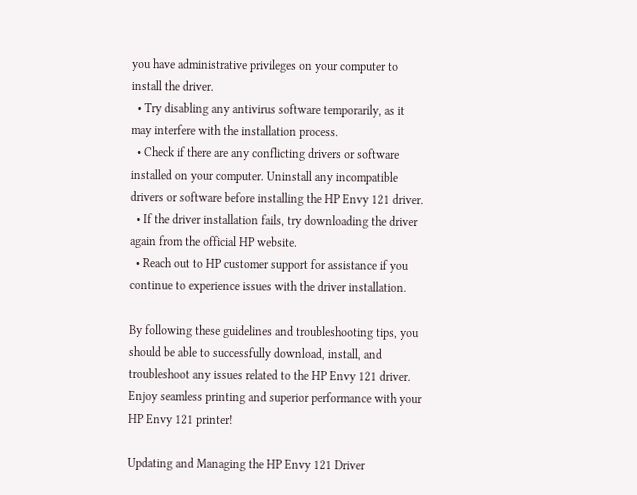you have administrative privileges on your computer to install the driver.
  • Try disabling any antivirus software temporarily, as it may interfere with the installation process.
  • Check if there are any conflicting drivers or software installed on your computer. Uninstall any incompatible drivers or software before installing the HP Envy 121 driver.
  • If the driver installation fails, try downloading the driver again from the official HP website.
  • Reach out to HP customer support for assistance if you continue to experience issues with the driver installation.

By following these guidelines and troubleshooting tips, you should be able to successfully download, install, and troubleshoot any issues related to the HP Envy 121 driver. Enjoy seamless printing and superior performance with your HP Envy 121 printer!

Updating and Managing the HP Envy 121 Driver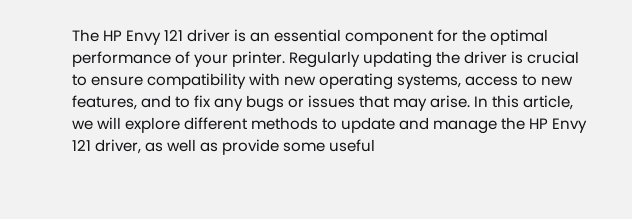The HP Envy 121 driver is an essential component for the optimal performance of your printer. Regularly updating the driver is crucial to ensure compatibility with new operating systems, access to new features, and to fix any bugs or issues that may arise. In this article, we will explore different methods to update and manage the HP Envy 121 driver, as well as provide some useful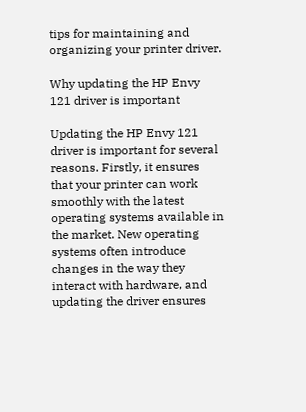tips for maintaining and organizing your printer driver.

Why updating the HP Envy 121 driver is important

Updating the HP Envy 121 driver is important for several reasons. Firstly, it ensures that your printer can work smoothly with the latest operating systems available in the market. New operating systems often introduce changes in the way they interact with hardware, and updating the driver ensures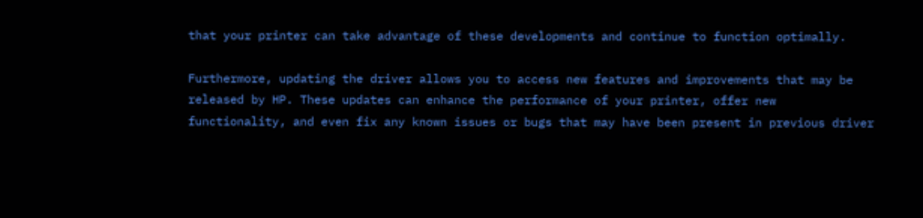that your printer can take advantage of these developments and continue to function optimally.

Furthermore, updating the driver allows you to access new features and improvements that may be released by HP. These updates can enhance the performance of your printer, offer new functionality, and even fix any known issues or bugs that may have been present in previous driver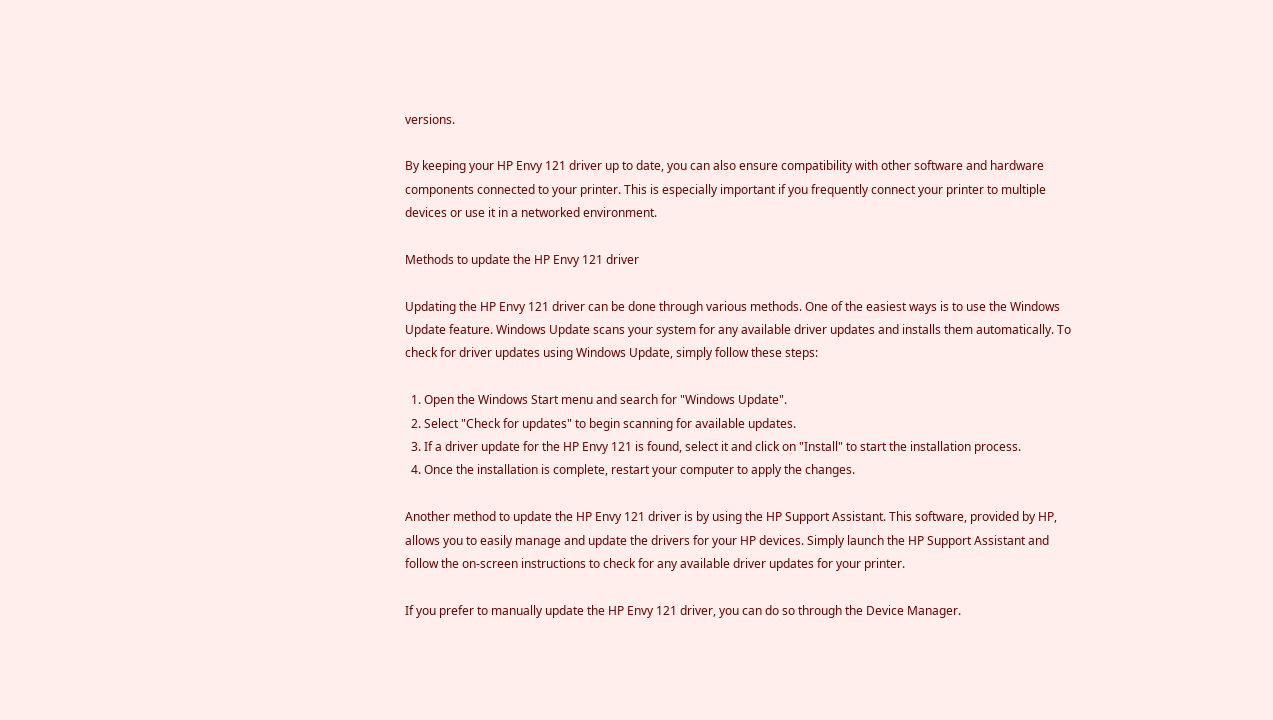versions.

By keeping your HP Envy 121 driver up to date, you can also ensure compatibility with other software and hardware components connected to your printer. This is especially important if you frequently connect your printer to multiple devices or use it in a networked environment.

Methods to update the HP Envy 121 driver

Updating the HP Envy 121 driver can be done through various methods. One of the easiest ways is to use the Windows Update feature. Windows Update scans your system for any available driver updates and installs them automatically. To check for driver updates using Windows Update, simply follow these steps:

  1. Open the Windows Start menu and search for "Windows Update".
  2. Select "Check for updates" to begin scanning for available updates.
  3. If a driver update for the HP Envy 121 is found, select it and click on "Install" to start the installation process.
  4. Once the installation is complete, restart your computer to apply the changes.

Another method to update the HP Envy 121 driver is by using the HP Support Assistant. This software, provided by HP, allows you to easily manage and update the drivers for your HP devices. Simply launch the HP Support Assistant and follow the on-screen instructions to check for any available driver updates for your printer.

If you prefer to manually update the HP Envy 121 driver, you can do so through the Device Manager.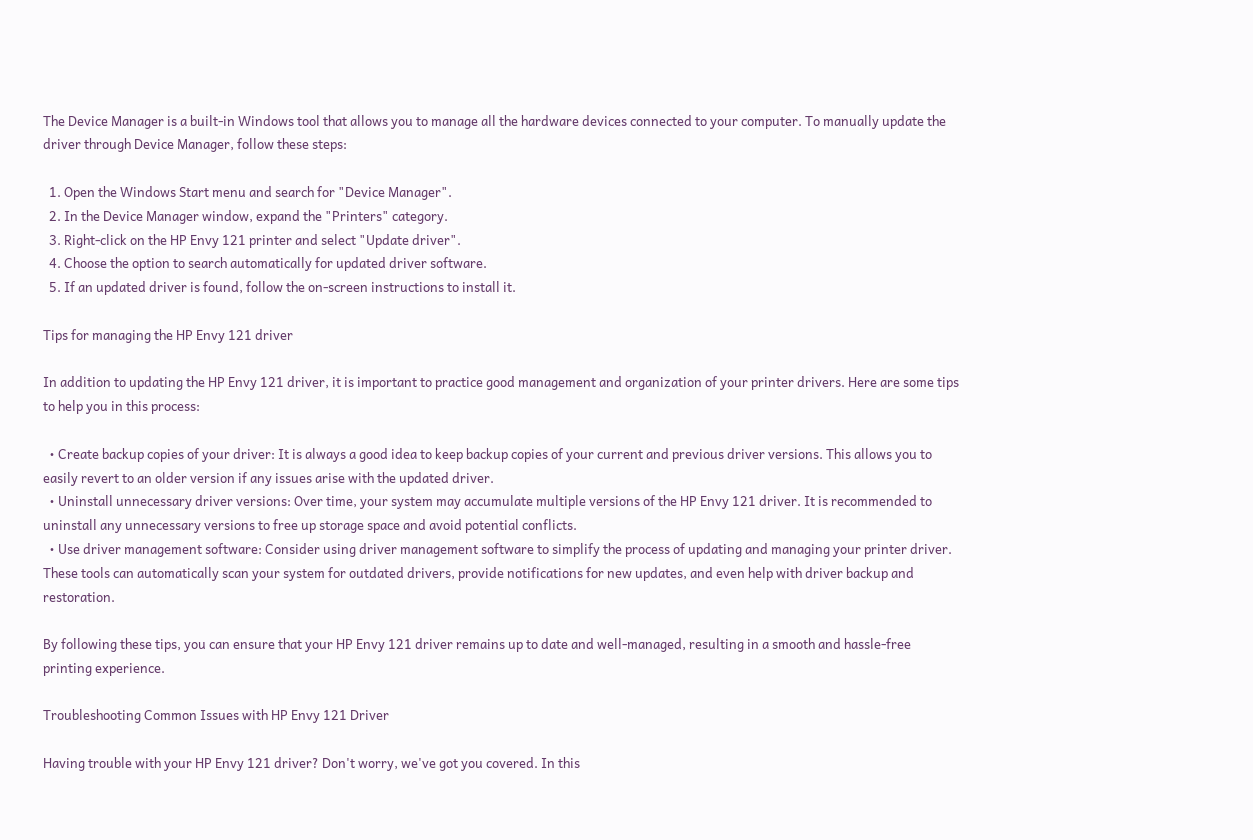The Device Manager is a built-in Windows tool that allows you to manage all the hardware devices connected to your computer. To manually update the driver through Device Manager, follow these steps:

  1. Open the Windows Start menu and search for "Device Manager".
  2. In the Device Manager window, expand the "Printers" category.
  3. Right-click on the HP Envy 121 printer and select "Update driver".
  4. Choose the option to search automatically for updated driver software.
  5. If an updated driver is found, follow the on-screen instructions to install it.

Tips for managing the HP Envy 121 driver

In addition to updating the HP Envy 121 driver, it is important to practice good management and organization of your printer drivers. Here are some tips to help you in this process:

  • Create backup copies of your driver: It is always a good idea to keep backup copies of your current and previous driver versions. This allows you to easily revert to an older version if any issues arise with the updated driver.
  • Uninstall unnecessary driver versions: Over time, your system may accumulate multiple versions of the HP Envy 121 driver. It is recommended to uninstall any unnecessary versions to free up storage space and avoid potential conflicts.
  • Use driver management software: Consider using driver management software to simplify the process of updating and managing your printer driver. These tools can automatically scan your system for outdated drivers, provide notifications for new updates, and even help with driver backup and restoration.

By following these tips, you can ensure that your HP Envy 121 driver remains up to date and well-managed, resulting in a smooth and hassle-free printing experience.

Troubleshooting Common Issues with HP Envy 121 Driver

Having trouble with your HP Envy 121 driver? Don't worry, we've got you covered. In this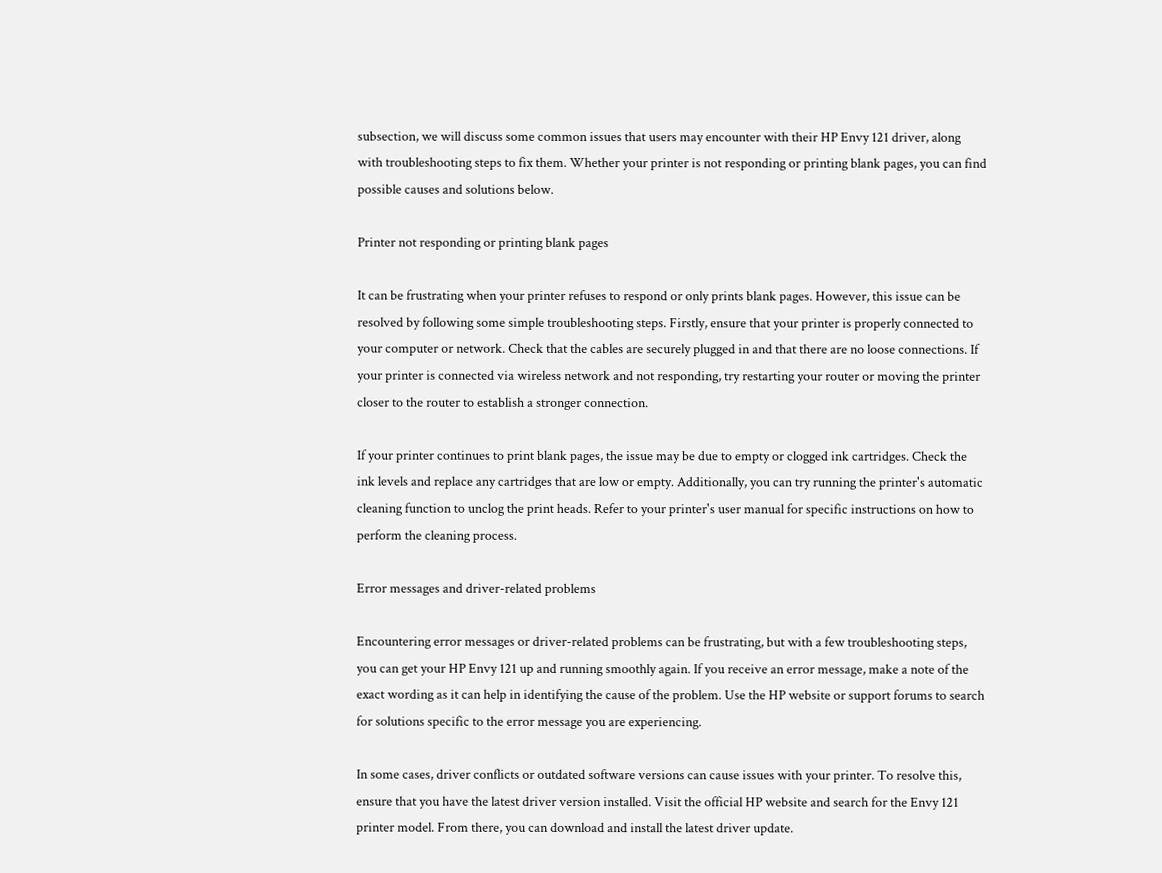subsection, we will discuss some common issues that users may encounter with their HP Envy 121 driver, along with troubleshooting steps to fix them. Whether your printer is not responding or printing blank pages, you can find possible causes and solutions below.

Printer not responding or printing blank pages

It can be frustrating when your printer refuses to respond or only prints blank pages. However, this issue can be resolved by following some simple troubleshooting steps. Firstly, ensure that your printer is properly connected to your computer or network. Check that the cables are securely plugged in and that there are no loose connections. If your printer is connected via wireless network and not responding, try restarting your router or moving the printer closer to the router to establish a stronger connection.

If your printer continues to print blank pages, the issue may be due to empty or clogged ink cartridges. Check the ink levels and replace any cartridges that are low or empty. Additionally, you can try running the printer's automatic cleaning function to unclog the print heads. Refer to your printer's user manual for specific instructions on how to perform the cleaning process.

Error messages and driver-related problems

Encountering error messages or driver-related problems can be frustrating, but with a few troubleshooting steps, you can get your HP Envy 121 up and running smoothly again. If you receive an error message, make a note of the exact wording as it can help in identifying the cause of the problem. Use the HP website or support forums to search for solutions specific to the error message you are experiencing.

In some cases, driver conflicts or outdated software versions can cause issues with your printer. To resolve this, ensure that you have the latest driver version installed. Visit the official HP website and search for the Envy 121 printer model. From there, you can download and install the latest driver update.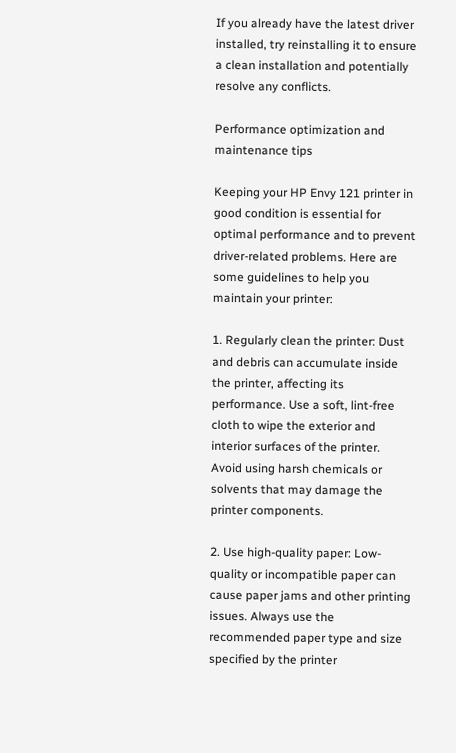If you already have the latest driver installed, try reinstalling it to ensure a clean installation and potentially resolve any conflicts.

Performance optimization and maintenance tips

Keeping your HP Envy 121 printer in good condition is essential for optimal performance and to prevent driver-related problems. Here are some guidelines to help you maintain your printer:

1. Regularly clean the printer: Dust and debris can accumulate inside the printer, affecting its performance. Use a soft, lint-free cloth to wipe the exterior and interior surfaces of the printer. Avoid using harsh chemicals or solvents that may damage the printer components.

2. Use high-quality paper: Low-quality or incompatible paper can cause paper jams and other printing issues. Always use the recommended paper type and size specified by the printer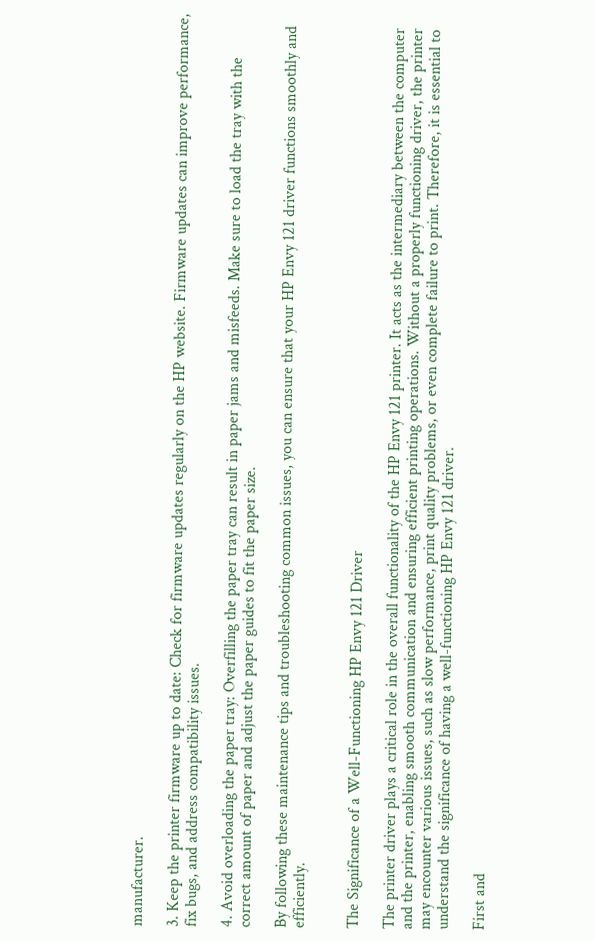manufacturer.

3. Keep the printer firmware up to date: Check for firmware updates regularly on the HP website. Firmware updates can improve performance, fix bugs, and address compatibility issues.

4. Avoid overloading the paper tray: Overfilling the paper tray can result in paper jams and misfeeds. Make sure to load the tray with the correct amount of paper and adjust the paper guides to fit the paper size.

By following these maintenance tips and troubleshooting common issues, you can ensure that your HP Envy 121 driver functions smoothly and efficiently.


The Significance of a Well-Functioning HP Envy 121 Driver

The printer driver plays a critical role in the overall functionality of the HP Envy 121 printer. It acts as the intermediary between the computer and the printer, enabling smooth communication and ensuring efficient printing operations. Without a properly functioning driver, the printer may encounter various issues, such as slow performance, print quality problems, or even complete failure to print. Therefore, it is essential to understand the significance of having a well-functioning HP Envy 121 driver.

First and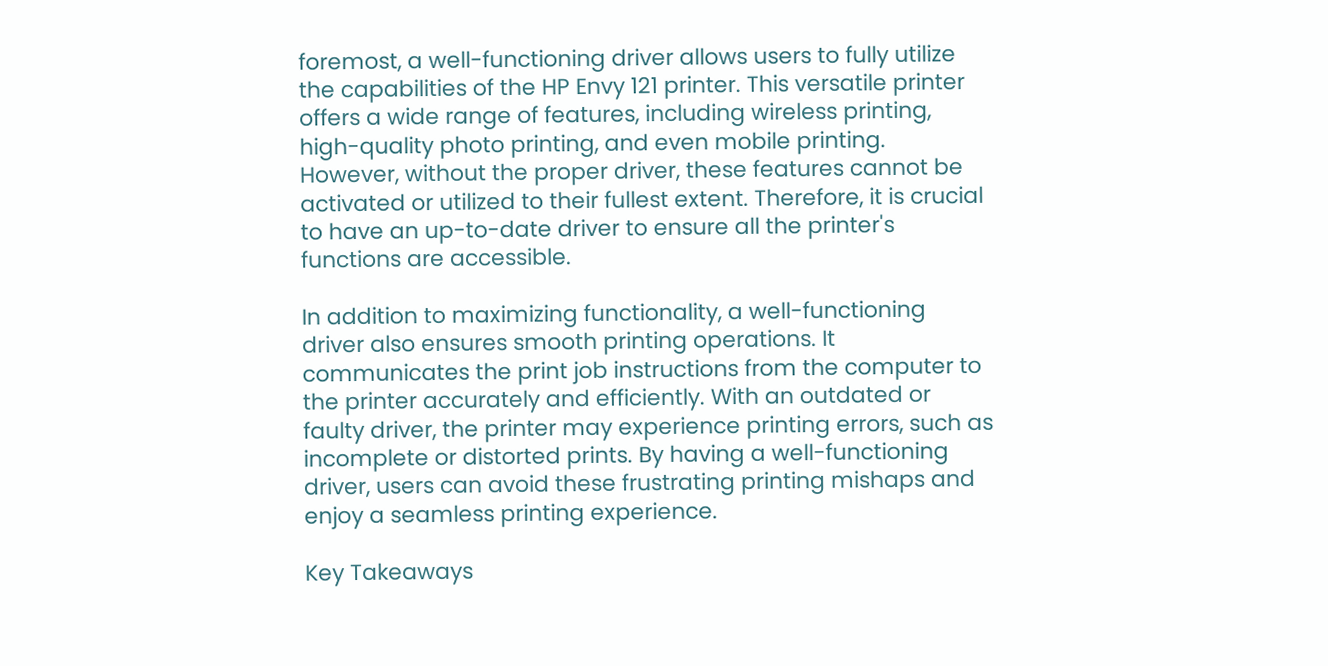foremost, a well-functioning driver allows users to fully utilize the capabilities of the HP Envy 121 printer. This versatile printer offers a wide range of features, including wireless printing, high-quality photo printing, and even mobile printing. However, without the proper driver, these features cannot be activated or utilized to their fullest extent. Therefore, it is crucial to have an up-to-date driver to ensure all the printer's functions are accessible.

In addition to maximizing functionality, a well-functioning driver also ensures smooth printing operations. It communicates the print job instructions from the computer to the printer accurately and efficiently. With an outdated or faulty driver, the printer may experience printing errors, such as incomplete or distorted prints. By having a well-functioning driver, users can avoid these frustrating printing mishaps and enjoy a seamless printing experience.

Key Takeaways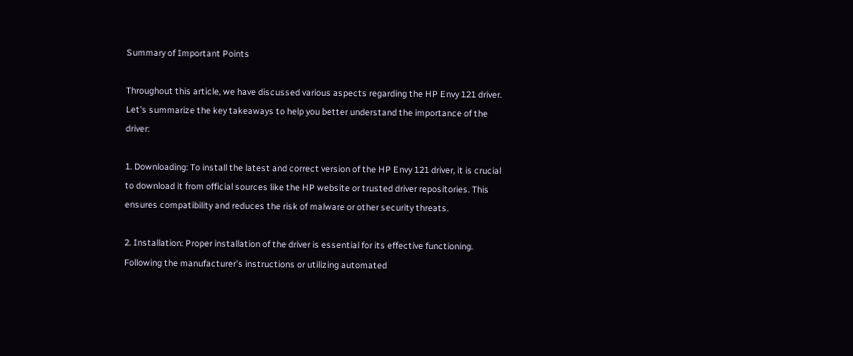Summary of Important Points

Throughout this article, we have discussed various aspects regarding the HP Envy 121 driver. Let's summarize the key takeaways to help you better understand the importance of the driver:

1. Downloading: To install the latest and correct version of the HP Envy 121 driver, it is crucial to download it from official sources like the HP website or trusted driver repositories. This ensures compatibility and reduces the risk of malware or other security threats.

2. Installation: Proper installation of the driver is essential for its effective functioning. Following the manufacturer's instructions or utilizing automated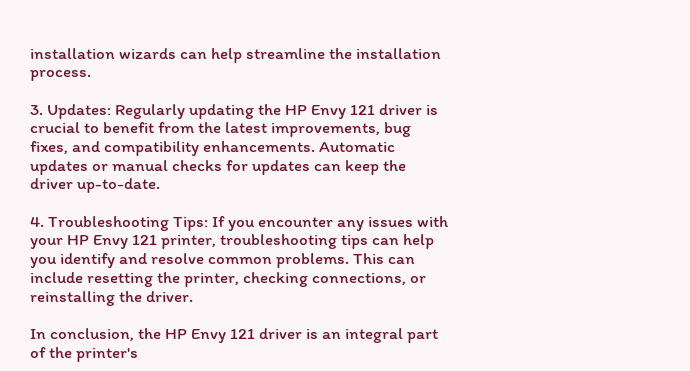installation wizards can help streamline the installation process.

3. Updates: Regularly updating the HP Envy 121 driver is crucial to benefit from the latest improvements, bug fixes, and compatibility enhancements. Automatic updates or manual checks for updates can keep the driver up-to-date.

4. Troubleshooting Tips: If you encounter any issues with your HP Envy 121 printer, troubleshooting tips can help you identify and resolve common problems. This can include resetting the printer, checking connections, or reinstalling the driver.

In conclusion, the HP Envy 121 driver is an integral part of the printer's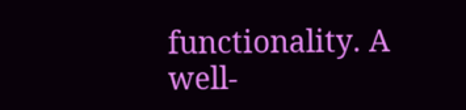functionality. A well-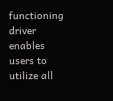functioning driver enables users to utilize all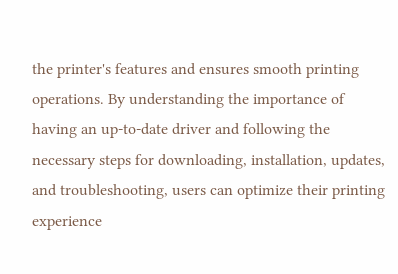the printer's features and ensures smooth printing operations. By understanding the importance of having an up-to-date driver and following the necessary steps for downloading, installation, updates, and troubleshooting, users can optimize their printing experience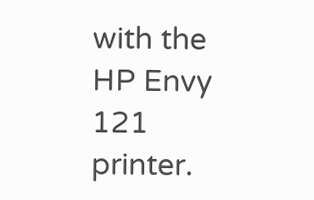with the HP Envy 121 printer.